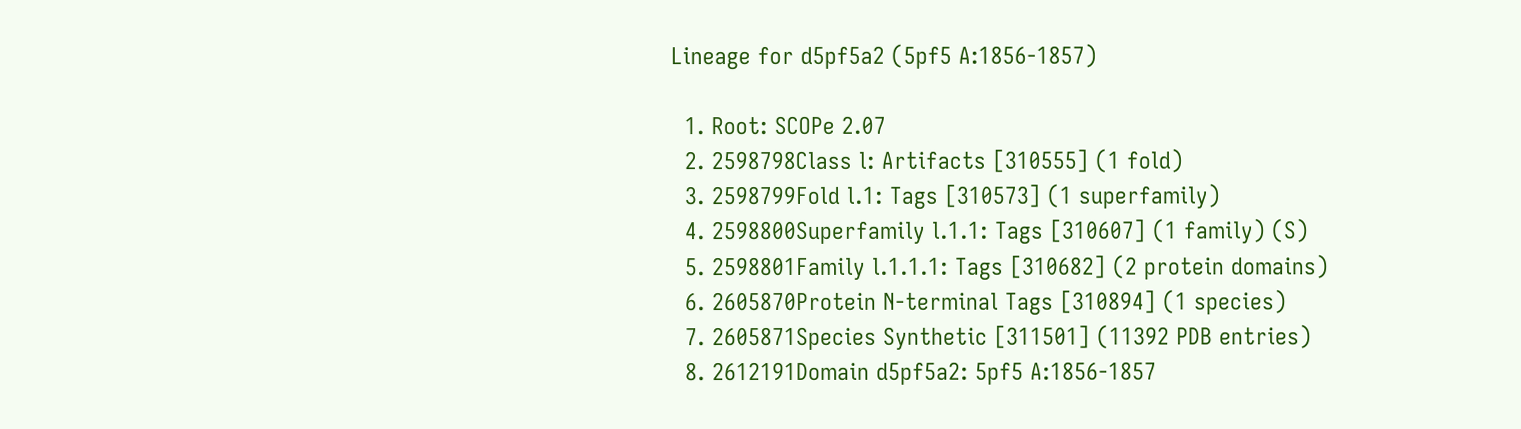Lineage for d5pf5a2 (5pf5 A:1856-1857)

  1. Root: SCOPe 2.07
  2. 2598798Class l: Artifacts [310555] (1 fold)
  3. 2598799Fold l.1: Tags [310573] (1 superfamily)
  4. 2598800Superfamily l.1.1: Tags [310607] (1 family) (S)
  5. 2598801Family l.1.1.1: Tags [310682] (2 protein domains)
  6. 2605870Protein N-terminal Tags [310894] (1 species)
  7. 2605871Species Synthetic [311501] (11392 PDB entries)
  8. 2612191Domain d5pf5a2: 5pf5 A:1856-1857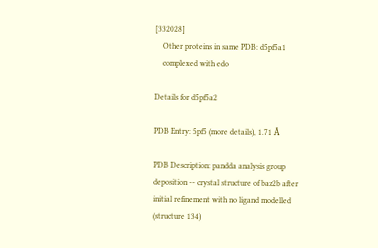[332028]
    Other proteins in same PDB: d5pf5a1
    complexed with edo

Details for d5pf5a2

PDB Entry: 5pf5 (more details), 1.71 Å

PDB Description: pandda analysis group deposition -- crystal structure of baz2b after initial refinement with no ligand modelled (structure 134)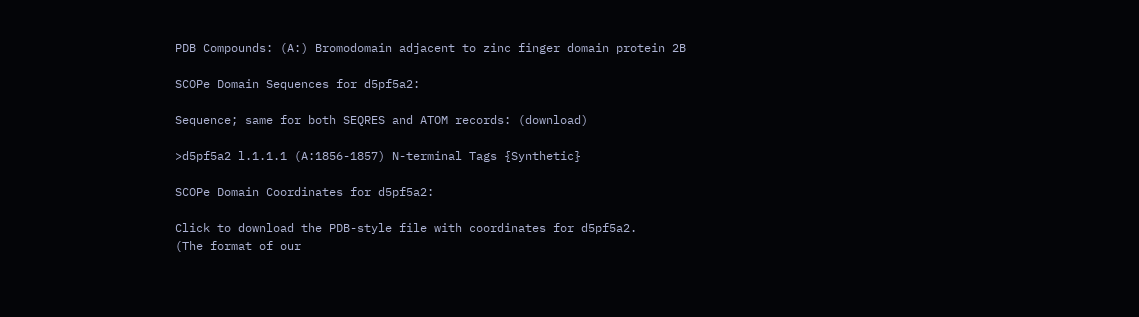PDB Compounds: (A:) Bromodomain adjacent to zinc finger domain protein 2B

SCOPe Domain Sequences for d5pf5a2:

Sequence; same for both SEQRES and ATOM records: (download)

>d5pf5a2 l.1.1.1 (A:1856-1857) N-terminal Tags {Synthetic}

SCOPe Domain Coordinates for d5pf5a2:

Click to download the PDB-style file with coordinates for d5pf5a2.
(The format of our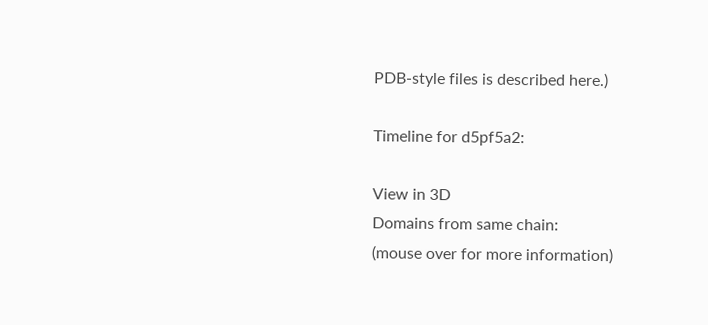PDB-style files is described here.)

Timeline for d5pf5a2:

View in 3D
Domains from same chain:
(mouse over for more information)